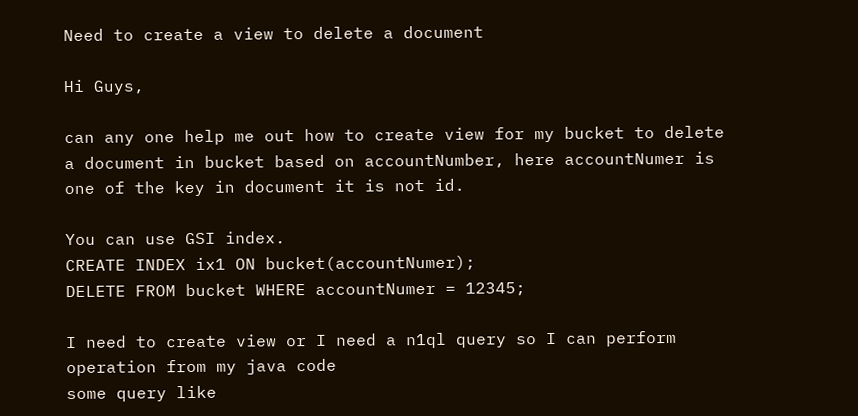Need to create a view to delete a document

Hi Guys,

can any one help me out how to create view for my bucket to delete a document in bucket based on accountNumber, here accountNumer is one of the key in document it is not id.

You can use GSI index.
CREATE INDEX ix1 ON bucket(accountNumer);
DELETE FROM bucket WHERE accountNumer = 12345;

I need to create view or I need a n1ql query so I can perform operation from my java code
some query like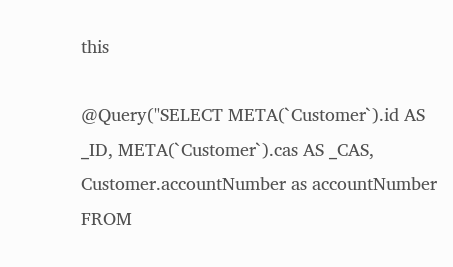this

@Query("SELECT META(`Customer`).id AS _ID, META(`Customer`).cas AS _CAS, Customer.accountNumber as accountNumber FROM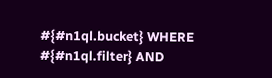#{#n1ql.bucket} WHERE #{#n1ql.filter} AND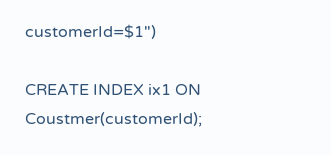customerId=$1")

CREATE INDEX ix1 ON Coustmer(customerId);